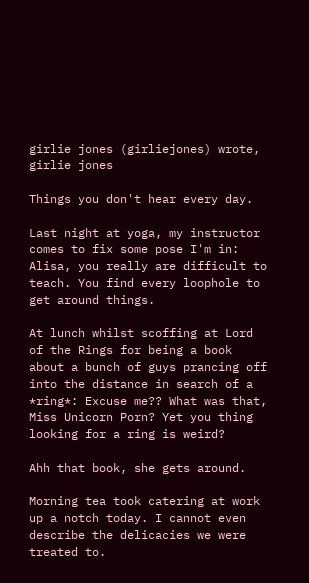girlie jones (girliejones) wrote,
girlie jones

Things you don't hear every day.

Last night at yoga, my instructor comes to fix some pose I'm in: Alisa, you really are difficult to teach. You find every loophole to get around things.

At lunch whilst scoffing at Lord of the Rings for being a book about a bunch of guys prancing off into the distance in search of a *ring*: Excuse me?? What was that, Miss Unicorn Porn? Yet you thing looking for a ring is weird?

Ahh that book, she gets around.

Morning tea took catering at work up a notch today. I cannot even describe the delicacies we were treated to.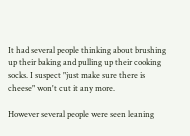It had several people thinking about brushing up their baking and pulling up their cooking socks. I suspect "just make sure there is cheese" won't cut it any more.

However several people were seen leaning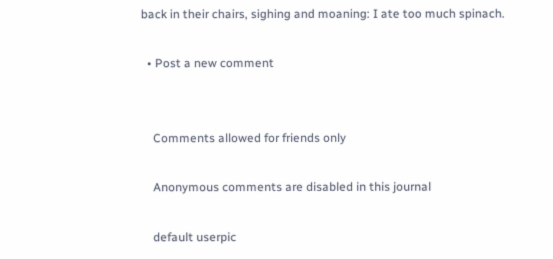back in their chairs, sighing and moaning: I ate too much spinach.

  • Post a new comment


    Comments allowed for friends only

    Anonymous comments are disabled in this journal

    default userpic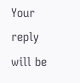Your reply will be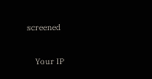screened

    Your IP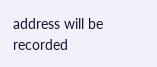address will be recorded